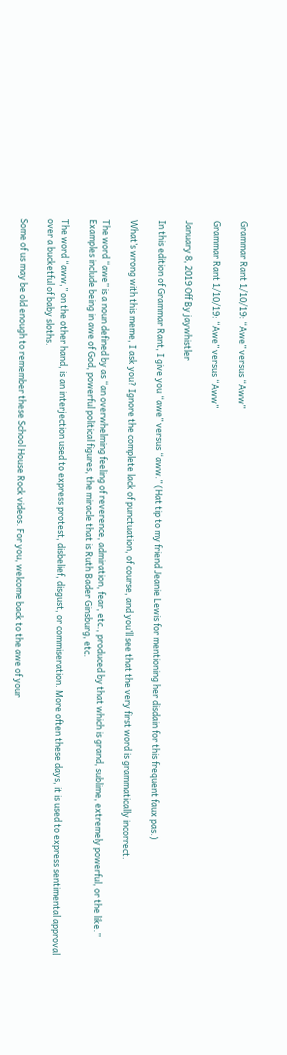Grammar Rant 1/10/19: “Awe” versus “Aww”

Grammar Rant 1/10/19: “Awe” versus “Aww”

January 8, 2019 Off By jaywhistler

In this edition of Grammar Rant, I give you “awe” versus “aww.” (Hat tip to my friend Jeanie Lewis for mentioning her disdain for this frequent faux pas.)

What’s wrong with this meme, I ask you? Ignore the complete lack of punctuation, of course, and you’ll see that the very first word is grammatically incorrect.

The word “awe” is a noun defined by as “an overwhelming feeling of reverence, admiration, fear, etc., produced by that which is grand, sublime, extremely powerful, or the like.” Examples include being in awe of God, powerful political figures, the miracle that is Ruth Bader Ginsburg, etc.

The word “aww,” on the other hand, is an interjection used to express protest, disbelief, disgust, or commiseration. More often these days, it is used to express sentimental approval over a bucketful of baby sloths.

Some of us may be old enough to remember these School House Rock videos. For you, welcome back to the awe of your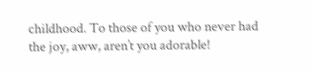childhood. To those of you who never had the joy, aww, aren’t you adorable!